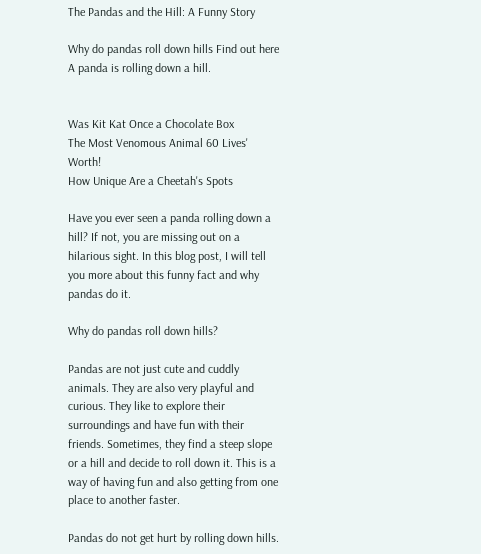The Pandas and the Hill: A Funny Story

Why do pandas roll down hills Find out here
A panda is rolling down a hill.


Was Kit Kat Once a Chocolate Box
The Most Venomous Animal 60 Lives' Worth!
How Unique Are a Cheetah's Spots

Have you ever seen a panda rolling down a hill? If not, you are missing out on a hilarious sight. In this blog post, I will tell you more about this funny fact and why pandas do it.

Why do pandas roll down hills?

Pandas are not just cute and cuddly animals. They are also very playful and curious. They like to explore their surroundings and have fun with their friends. Sometimes, they find a steep slope or a hill and decide to roll down it. This is a way of having fun and also getting from one place to another faster.

Pandas do not get hurt by rolling down hills.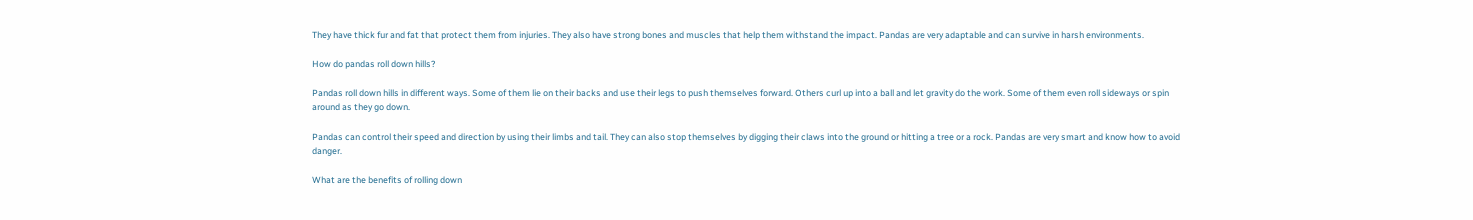They have thick fur and fat that protect them from injuries. They also have strong bones and muscles that help them withstand the impact. Pandas are very adaptable and can survive in harsh environments.

How do pandas roll down hills?

Pandas roll down hills in different ways. Some of them lie on their backs and use their legs to push themselves forward. Others curl up into a ball and let gravity do the work. Some of them even roll sideways or spin around as they go down.

Pandas can control their speed and direction by using their limbs and tail. They can also stop themselves by digging their claws into the ground or hitting a tree or a rock. Pandas are very smart and know how to avoid danger.

What are the benefits of rolling down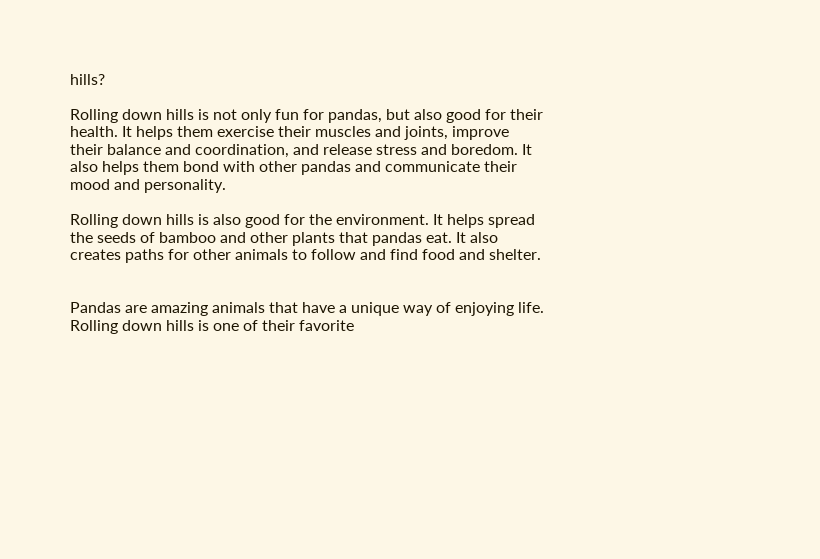hills?

Rolling down hills is not only fun for pandas, but also good for their health. It helps them exercise their muscles and joints, improve their balance and coordination, and release stress and boredom. It also helps them bond with other pandas and communicate their mood and personality.

Rolling down hills is also good for the environment. It helps spread the seeds of bamboo and other plants that pandas eat. It also creates paths for other animals to follow and find food and shelter.


Pandas are amazing animals that have a unique way of enjoying life. Rolling down hills is one of their favorite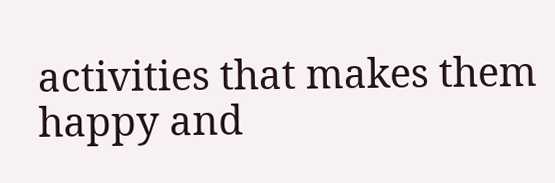activities that makes them happy and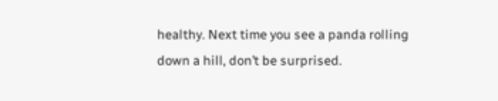healthy. Next time you see a panda rolling down a hill, don’t be surprised.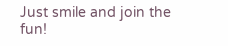Just smile and join the fun!